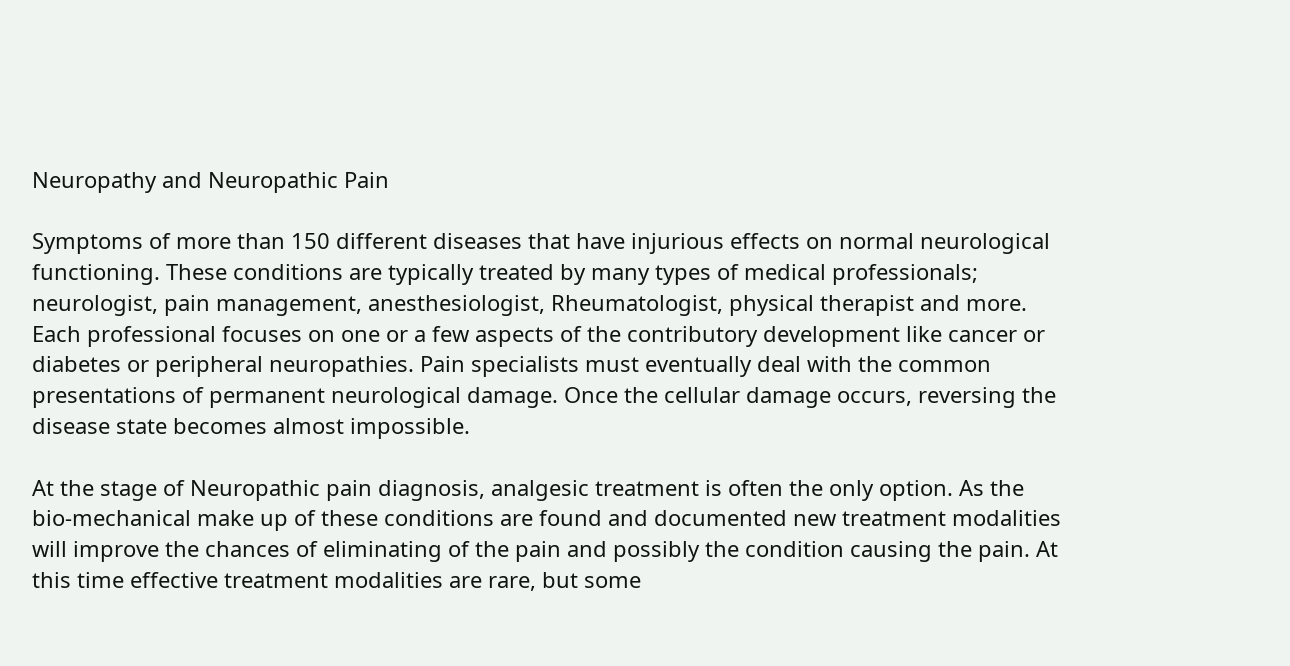Neuropathy and Neuropathic Pain

Symptoms of more than 150 different diseases that have injurious effects on normal neurological functioning. These conditions are typically treated by many types of medical professionals; neurologist, pain management, anesthesiologist, Rheumatologist, physical therapist and more. Each professional focuses on one or a few aspects of the contributory development like cancer or diabetes or peripheral neuropathies. Pain specialists must eventually deal with the common presentations of permanent neurological damage. Once the cellular damage occurs, reversing the disease state becomes almost impossible.

At the stage of Neuropathic pain diagnosis, analgesic treatment is often the only option. As the bio-mechanical make up of these conditions are found and documented new treatment modalities will improve the chances of eliminating of the pain and possibly the condition causing the pain. At this time effective treatment modalities are rare, but some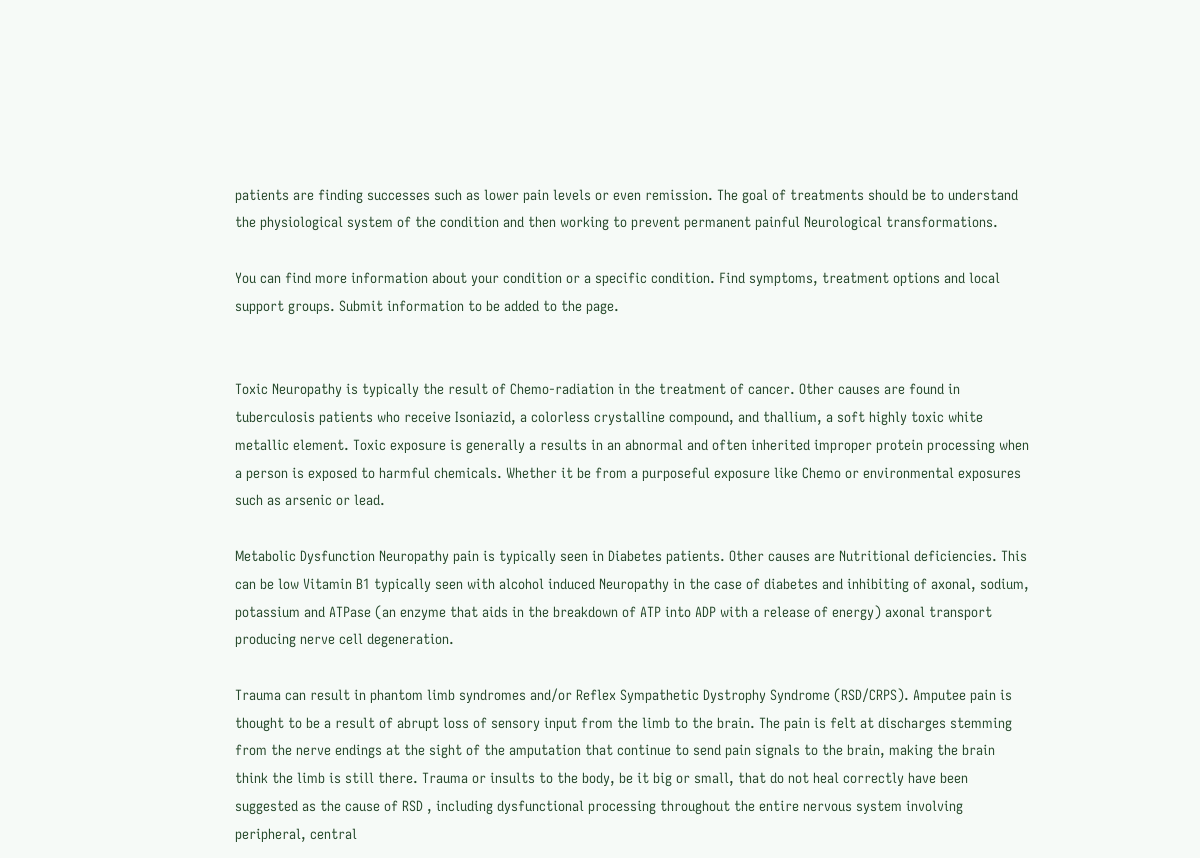patients are finding successes such as lower pain levels or even remission. The goal of treatments should be to understand the physiological system of the condition and then working to prevent permanent painful Neurological transformations.

You can find more information about your condition or a specific condition. Find symptoms, treatment options and local support groups. Submit information to be added to the page.


Toxic Neuropathy is typically the result of Chemo-radiation in the treatment of cancer. Other causes are found in tuberculosis patients who receive Isoniazid, a colorless crystalline compound, and thallium, a soft highly toxic white metallic element. Toxic exposure is generally a results in an abnormal and often inherited improper protein processing when a person is exposed to harmful chemicals. Whether it be from a purposeful exposure like Chemo or environmental exposures such as arsenic or lead.

Metabolic Dysfunction Neuropathy pain is typically seen in Diabetes patients. Other causes are Nutritional deficiencies. This can be low Vitamin B1 typically seen with alcohol induced Neuropathy in the case of diabetes and inhibiting of axonal, sodium, potassium and ATPase (an enzyme that aids in the breakdown of ATP into ADP with a release of energy) axonal transport producing nerve cell degeneration.

Trauma can result in phantom limb syndromes and/or Reflex Sympathetic Dystrophy Syndrome (RSD/CRPS). Amputee pain is thought to be a result of abrupt loss of sensory input from the limb to the brain. The pain is felt at discharges stemming from the nerve endings at the sight of the amputation that continue to send pain signals to the brain, making the brain think the limb is still there. Trauma or insults to the body, be it big or small, that do not heal correctly have been suggested as the cause of RSD , including dysfunctional processing throughout the entire nervous system involving peripheral, central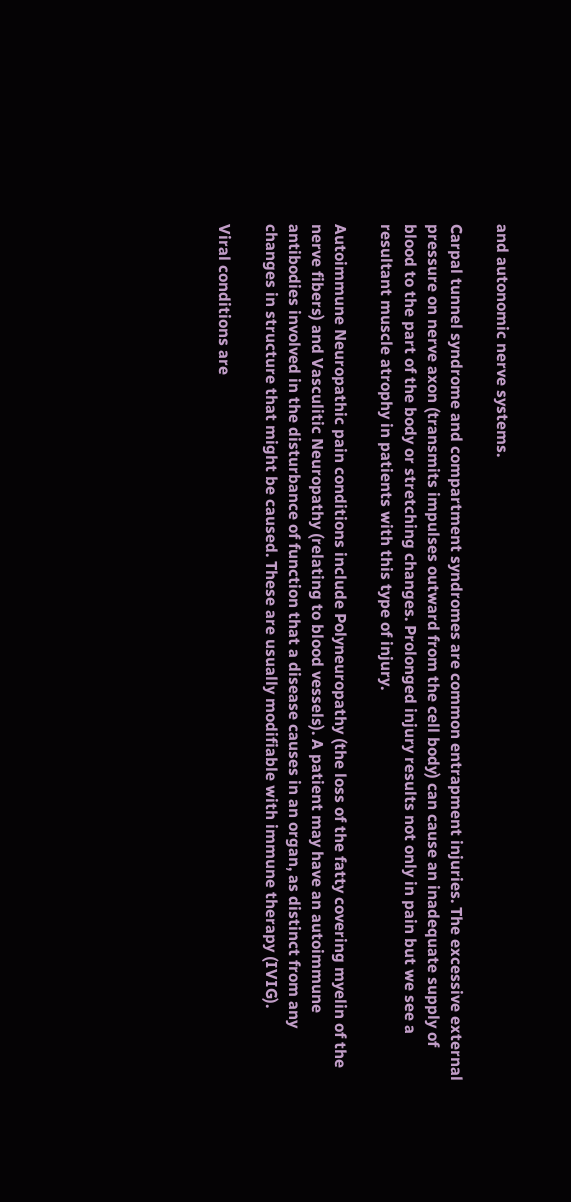and autonomic nerve systems.

Carpal tunnel syndrome and compartment syndromes are common entrapment injuries. The excessive external pressure on nerve axon (transmits impulses outward from the cell body) can cause an inadequate supply of blood to the part of the body or stretching changes. Prolonged injury results not only in pain but we see a resultant muscle atrophy in patients with this type of injury.

Autoimmune Neuropathic pain conditions include Polyneuropathy (the loss of the fatty covering myelin of the nerve fibers) and Vasculitic Neuropathy (relating to blood vessels). A patient may have an autoimmune antibodies involved in the disturbance of function that a disease causes in an organ, as distinct from any changes in structure that might be caused. These are usually modifiable with immune therapy (IVIG).

Viral conditions are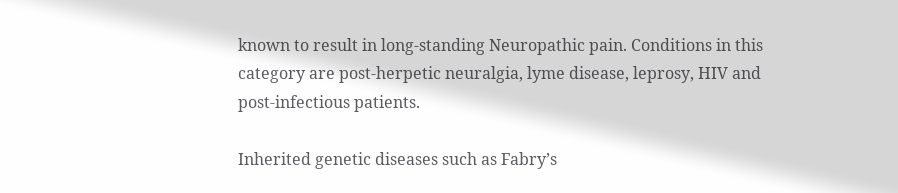known to result in long-standing Neuropathic pain. Conditions in this category are post-herpetic neuralgia, lyme disease, leprosy, HIV and post-infectious patients.

Inherited genetic diseases such as Fabry’s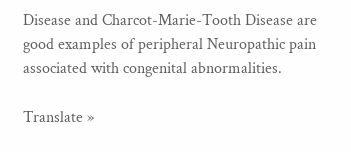Disease and Charcot-Marie-Tooth Disease are good examples of peripheral Neuropathic pain associated with congenital abnormalities.

Translate »